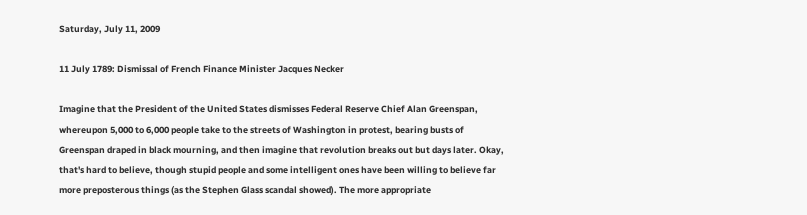Saturday, July 11, 2009

11 July 1789: Dismissal of French Finance Minister Jacques Necker

Imagine that the President of the United States dismisses Federal Reserve Chief Alan Greenspan, whereupon 5,000 to 6,000 people take to the streets of Washington in protest, bearing busts of Greenspan draped in black mourning, and then imagine that revolution breaks out but days later. Okay, that's hard to believe, though stupid people and some intelligent ones have been willing to believe far more preposterous things (as the Stephen Glass scandal showed). The more appropriate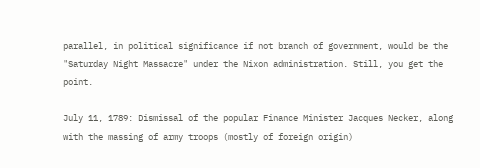parallel, in political significance if not branch of government, would be the "Saturday Night Massacre" under the Nixon administration. Still, you get the point.

July 11, 1789: Dismissal of the popular Finance Minister Jacques Necker, along with the massing of army troops (mostly of foreign origin)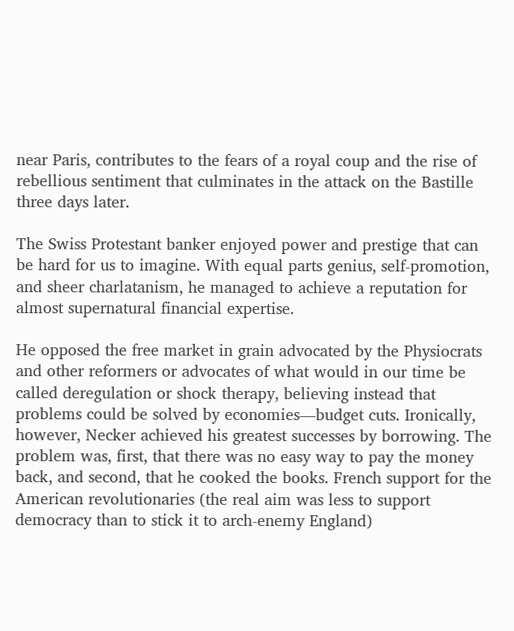near Paris, contributes to the fears of a royal coup and the rise of rebellious sentiment that culminates in the attack on the Bastille three days later.

The Swiss Protestant banker enjoyed power and prestige that can be hard for us to imagine. With equal parts genius, self-promotion, and sheer charlatanism, he managed to achieve a reputation for almost supernatural financial expertise.

He opposed the free market in grain advocated by the Physiocrats and other reformers or advocates of what would in our time be called deregulation or shock therapy, believing instead that problems could be solved by economies—budget cuts. Ironically, however, Necker achieved his greatest successes by borrowing. The problem was, first, that there was no easy way to pay the money back, and second, that he cooked the books. French support for the American revolutionaries (the real aim was less to support democracy than to stick it to arch-enemy England)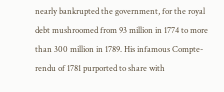nearly bankrupted the government, for the royal debt mushroomed from 93 million in 1774 to more than 300 million in 1789. His infamous Compte-rendu of 1781 purported to share with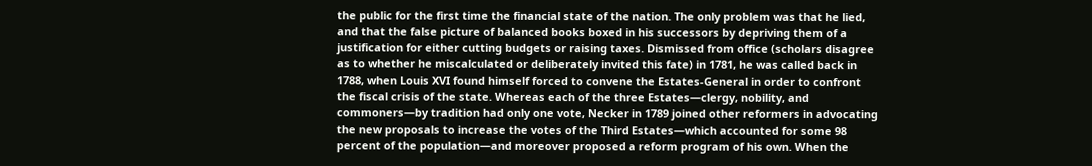the public for the first time the financial state of the nation. The only problem was that he lied, and that the false picture of balanced books boxed in his successors by depriving them of a justification for either cutting budgets or raising taxes. Dismissed from office (scholars disagree as to whether he miscalculated or deliberately invited this fate) in 1781, he was called back in 1788, when Louis XVI found himself forced to convene the Estates-General in order to confront the fiscal crisis of the state. Whereas each of the three Estates—clergy, nobility, and commoners—by tradition had only one vote, Necker in 1789 joined other reformers in advocating the new proposals to increase the votes of the Third Estates—which accounted for some 98 percent of the population—and moreover proposed a reform program of his own. When the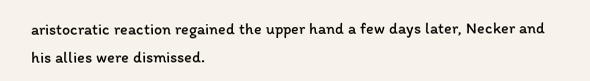aristocratic reaction regained the upper hand a few days later, Necker and his allies were dismissed.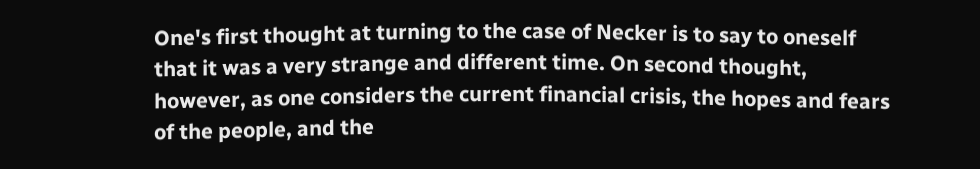One's first thought at turning to the case of Necker is to say to oneself that it was a very strange and different time. On second thought, however, as one considers the current financial crisis, the hopes and fears of the people, and the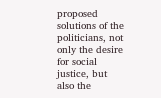proposed solutions of the politicians, not only the desire for social justice, but also the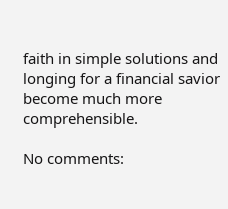faith in simple solutions and longing for a financial savior become much more comprehensible.

No comments: